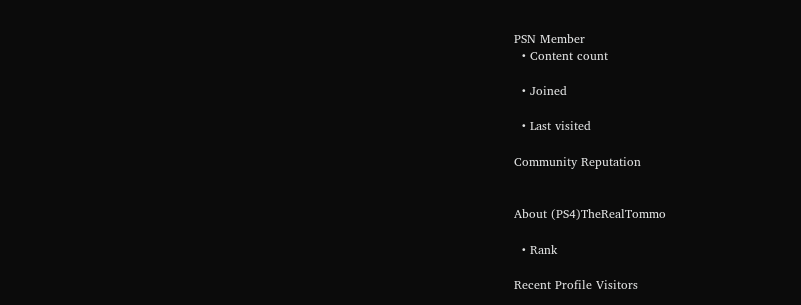PSN Member
  • Content count

  • Joined

  • Last visited

Community Reputation


About (PS4)TheRealTommo

  • Rank

Recent Profile Visitors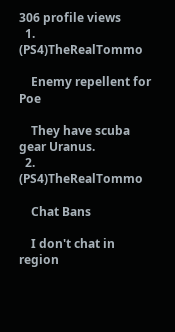306 profile views
  1. (PS4)TheRealTommo

    Enemy repellent for Poe

    They have scuba gear Uranus.
  2. (PS4)TheRealTommo

    Chat Bans

    I don't chat in region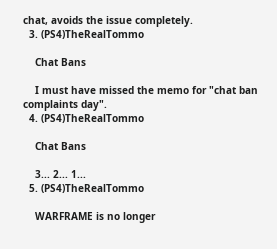chat, avoids the issue completely.
  3. (PS4)TheRealTommo

    Chat Bans

    I must have missed the memo for "chat ban complaints day".
  4. (PS4)TheRealTommo

    Chat Bans

    3... 2... 1...
  5. (PS4)TheRealTommo

    WARFRAME is no longer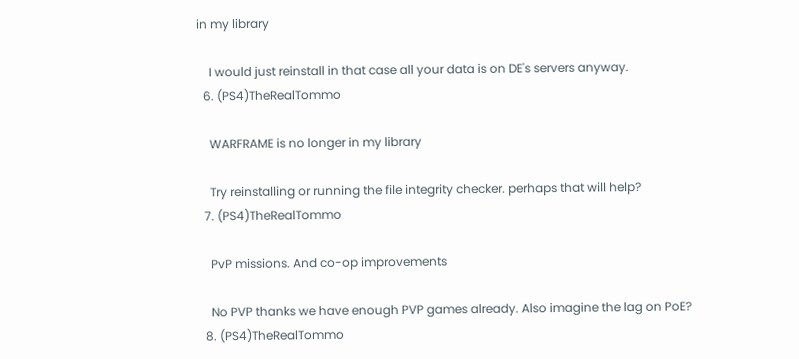in my library

    I would just reinstall in that case all your data is on DE's servers anyway.
  6. (PS4)TheRealTommo

    WARFRAME is no longer in my library

    Try reinstalling or running the file integrity checker. perhaps that will help?
  7. (PS4)TheRealTommo

    PvP missions. And co-op improvements

    No PVP thanks we have enough PVP games already. Also imagine the lag on PoE?
  8. (PS4)TheRealTommo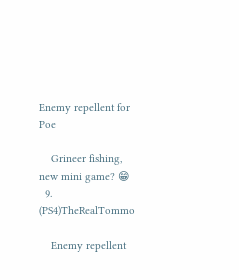Enemy repellent for Poe

    Grineer fishing, new mini game? 😁
  9. (PS4)TheRealTommo

    Enemy repellent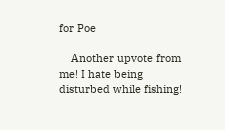for Poe

    Another upvote from me! I hate being disturbed while fishing!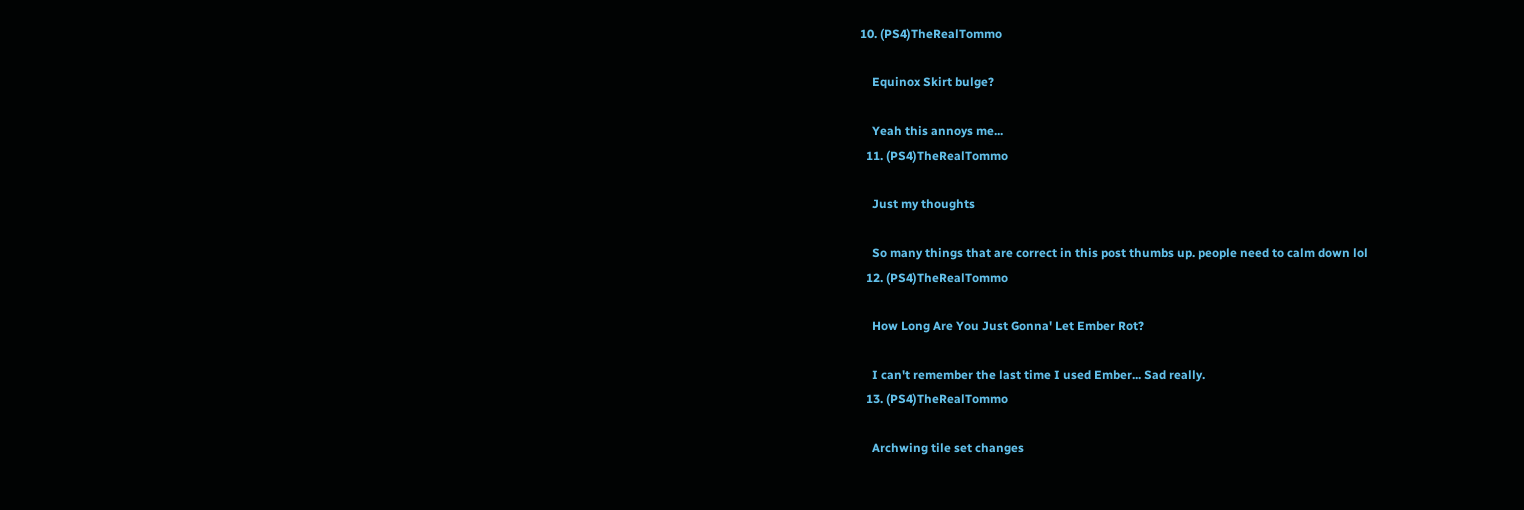10. (PS4)TheRealTommo

    Equinox Skirt bulge?

    Yeah this annoys me...
  11. (PS4)TheRealTommo

    Just my thoughts

    So many things that are correct in this post thumbs up. people need to calm down lol
  12. (PS4)TheRealTommo

    How Long Are You Just Gonna' Let Ember Rot?

    I can't remember the last time I used Ember... Sad really.
  13. (PS4)TheRealTommo

    Archwing tile set changes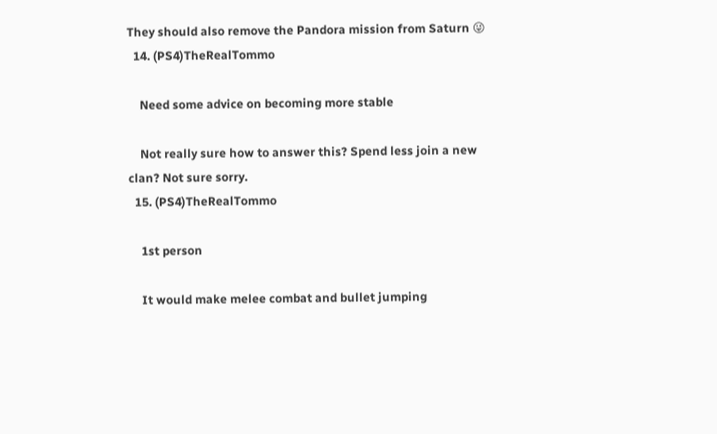They should also remove the Pandora mission from Saturn 😜
  14. (PS4)TheRealTommo

    Need some advice on becoming more stable

    Not really sure how to answer this? Spend less join a new clan? Not sure sorry.
  15. (PS4)TheRealTommo

    1st person

    It would make melee combat and bullet jumping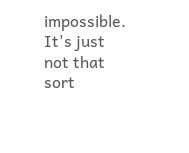impossible. It's just not that sort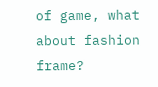of game, what about fashion frame?